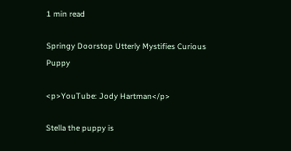1 min read

Springy Doorstop Utterly Mystifies Curious Puppy

<p>YouTube: Jody Hartman</p>

Stella the puppy is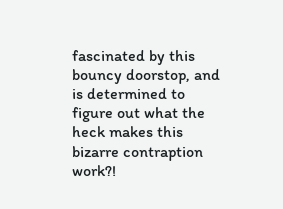fascinated by this bouncy doorstop, and is determined to figure out what the heck makes this bizarre contraption work?!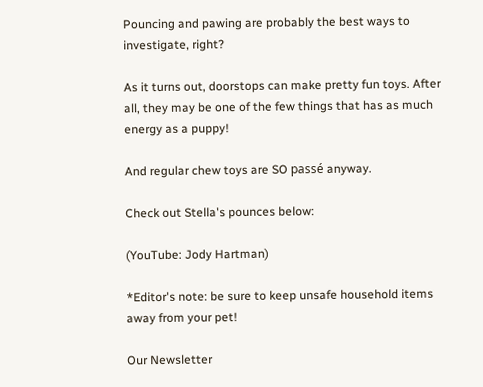Pouncing and pawing are probably the best ways to investigate, right?

As it turns out, doorstops can make pretty fun toys. After all, they may be one of the few things that has as much energy as a puppy!

And regular chew toys are SO passé anyway.

Check out Stella's pounces below:

(YouTube: Jody Hartman)

*Editor's note: be sure to keep unsafe household items away from your pet!

Our Newsletter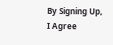By Signing Up, I Agree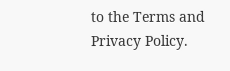to the Terms and Privacy Policy.